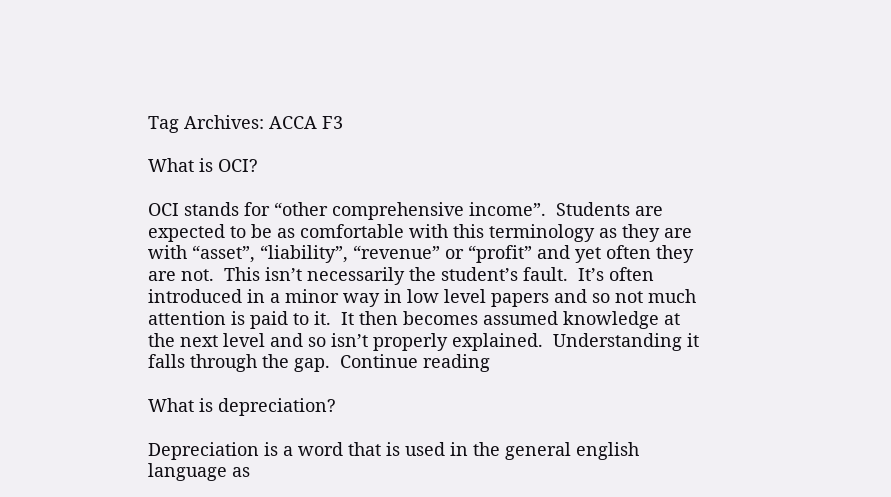Tag Archives: ACCA F3

What is OCI?

OCI stands for “other comprehensive income”.  Students are expected to be as comfortable with this terminology as they are with “asset”, “liability”, “revenue” or “profit” and yet often they are not.  This isn’t necessarily the student’s fault.  It’s often introduced in a minor way in low level papers and so not much attention is paid to it.  It then becomes assumed knowledge at the next level and so isn’t properly explained.  Understanding it falls through the gap.  Continue reading

What is depreciation?

Depreciation is a word that is used in the general english language as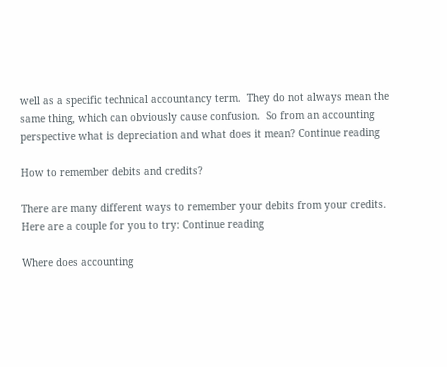well as a specific technical accountancy term.  They do not always mean the same thing, which can obviously cause confusion.  So from an accounting perspective what is depreciation and what does it mean? Continue reading

How to remember debits and credits?

There are many different ways to remember your debits from your credits.  Here are a couple for you to try: Continue reading

Where does accounting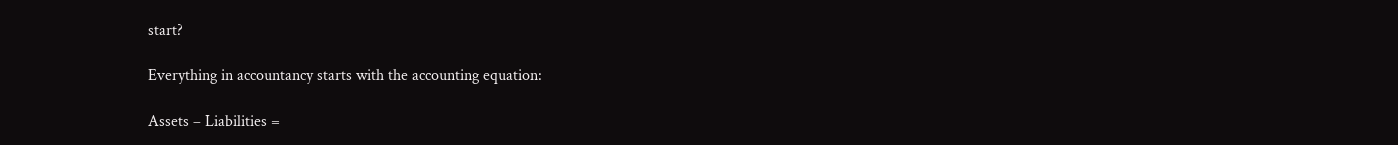start?

Everything in accountancy starts with the accounting equation:

Assets – Liabilities =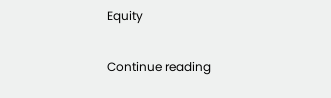Equity

Continue reading